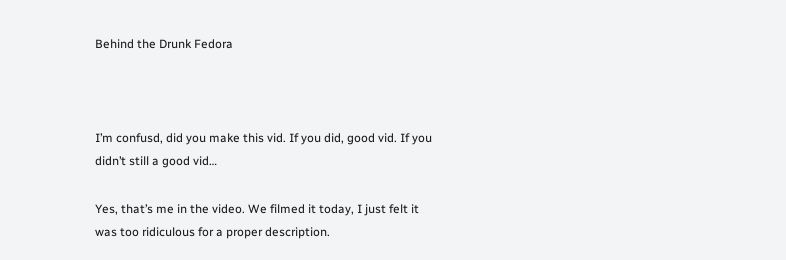Behind the Drunk Fedora



I’m confusd, did you make this vid. If you did, good vid. If you didn’t still a good vid…

Yes, that’s me in the video. We filmed it today, I just felt it was too ridiculous for a proper description.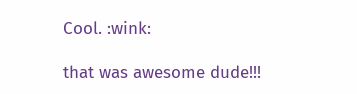Cool. :wink:

that was awesome dude!!!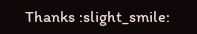Thanks :slight_smile: